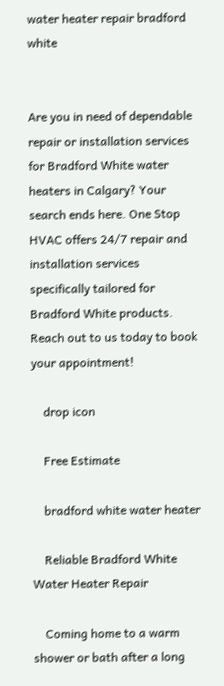water heater repair bradford white


Are you in need of dependable repair or installation services for Bradford White water heaters in Calgary? Your search ends here. One Stop HVAC offers 24/7 repair and installation services specifically tailored for Bradford White products. Reach out to us today to book your appointment!

    drop icon

    Free Estimate

    bradford white water heater

    Reliable Bradford White Water Heater Repair

    Coming home to a warm shower or bath after a long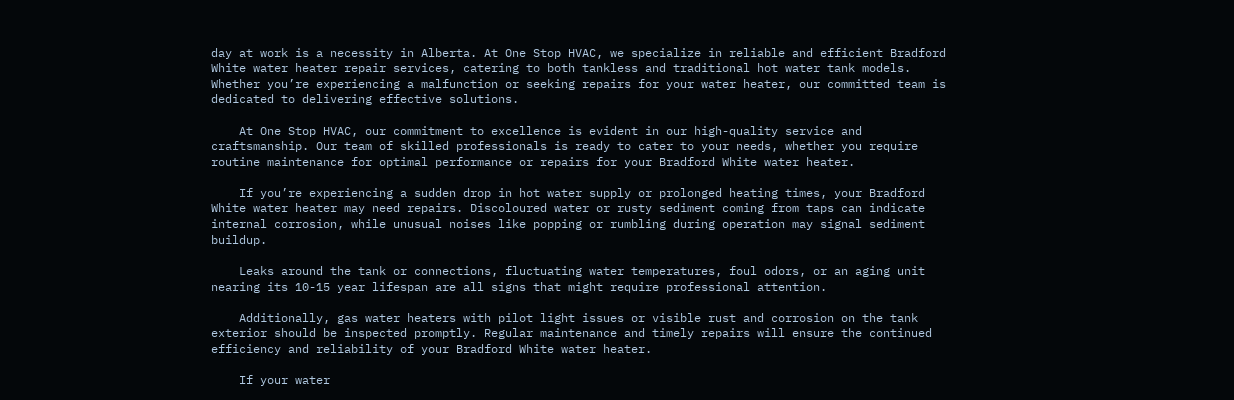day at work is a necessity in Alberta. At One Stop HVAC, we specialize in reliable and efficient Bradford White water heater repair services, catering to both tankless and traditional hot water tank models. Whether you’re experiencing a malfunction or seeking repairs for your water heater, our committed team is dedicated to delivering effective solutions.

    At One Stop HVAC, our commitment to excellence is evident in our high-quality service and craftsmanship. Our team of skilled professionals is ready to cater to your needs, whether you require routine maintenance for optimal performance or repairs for your Bradford White water heater.

    If you’re experiencing a sudden drop in hot water supply or prolonged heating times, your Bradford White water heater may need repairs. Discoloured water or rusty sediment coming from taps can indicate internal corrosion, while unusual noises like popping or rumbling during operation may signal sediment buildup.

    Leaks around the tank or connections, fluctuating water temperatures, foul odors, or an aging unit nearing its 10-15 year lifespan are all signs that might require professional attention.

    Additionally, gas water heaters with pilot light issues or visible rust and corrosion on the tank exterior should be inspected promptly. Regular maintenance and timely repairs will ensure the continued efficiency and reliability of your Bradford White water heater.

    If your water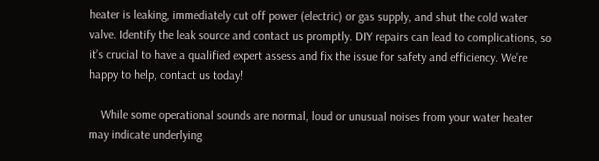heater is leaking, immediately cut off power (electric) or gas supply, and shut the cold water valve. Identify the leak source and contact us promptly. DIY repairs can lead to complications, so it’s crucial to have a qualified expert assess and fix the issue for safety and efficiency. We’re happy to help, contact us today!

    While some operational sounds are normal, loud or unusual noises from your water heater may indicate underlying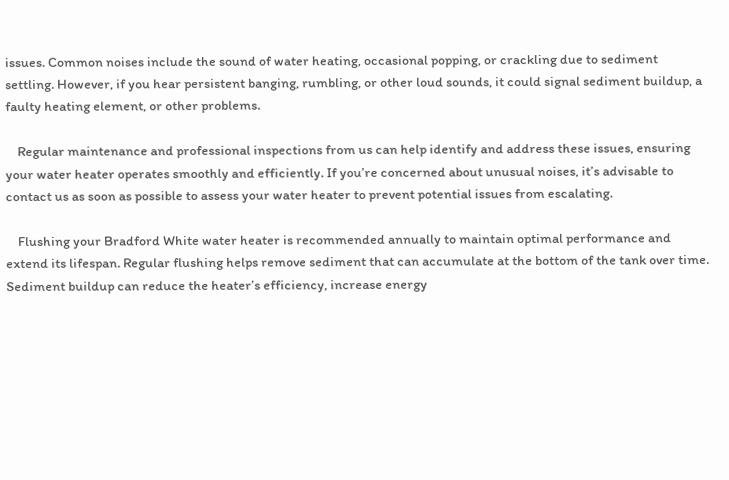issues. Common noises include the sound of water heating, occasional popping, or crackling due to sediment settling. However, if you hear persistent banging, rumbling, or other loud sounds, it could signal sediment buildup, a faulty heating element, or other problems.

    Regular maintenance and professional inspections from us can help identify and address these issues, ensuring your water heater operates smoothly and efficiently. If you’re concerned about unusual noises, it’s advisable to contact us as soon as possible to assess your water heater to prevent potential issues from escalating.

    Flushing your Bradford White water heater is recommended annually to maintain optimal performance and extend its lifespan. Regular flushing helps remove sediment that can accumulate at the bottom of the tank over time. Sediment buildup can reduce the heater’s efficiency, increase energy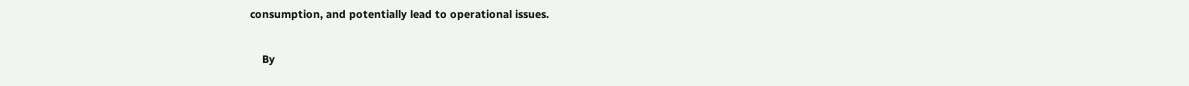consumption, and potentially lead to operational issues.

    By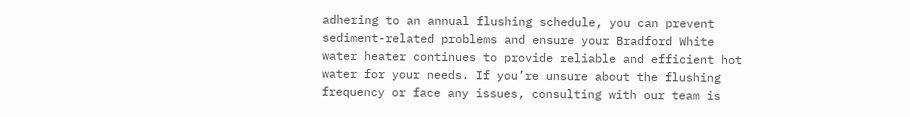adhering to an annual flushing schedule, you can prevent sediment-related problems and ensure your Bradford White water heater continues to provide reliable and efficient hot water for your needs. If you’re unsure about the flushing frequency or face any issues, consulting with our team is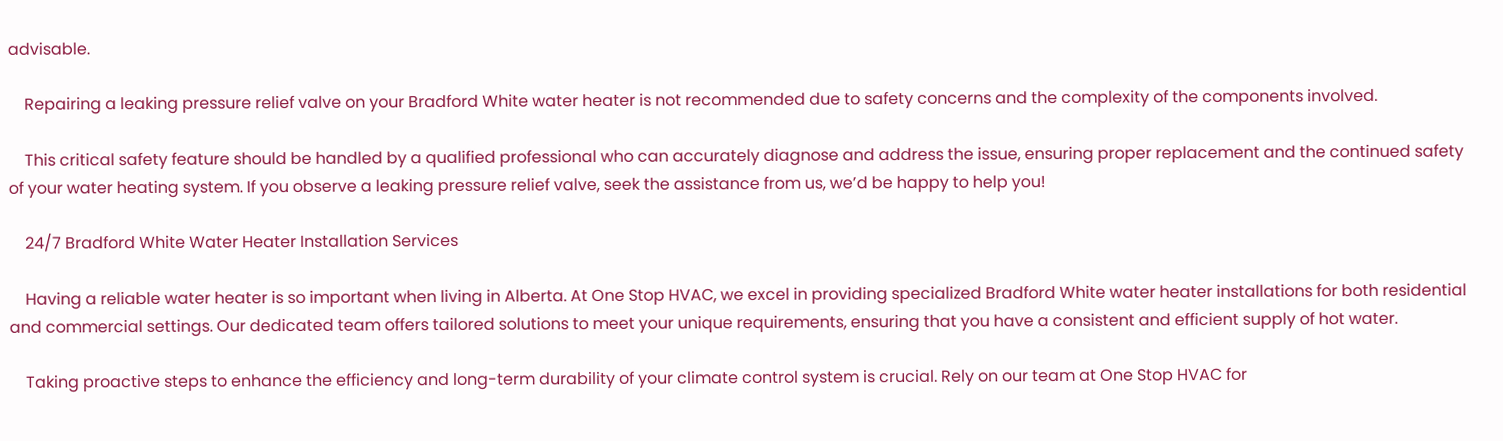advisable.

    Repairing a leaking pressure relief valve on your Bradford White water heater is not recommended due to safety concerns and the complexity of the components involved.

    This critical safety feature should be handled by a qualified professional who can accurately diagnose and address the issue, ensuring proper replacement and the continued safety of your water heating system. If you observe a leaking pressure relief valve, seek the assistance from us, we’d be happy to help you!

    24/7 Bradford White Water Heater Installation Services

    Having a reliable water heater is so important when living in Alberta. At One Stop HVAC, we excel in providing specialized Bradford White water heater installations for both residential and commercial settings. Our dedicated team offers tailored solutions to meet your unique requirements, ensuring that you have a consistent and efficient supply of hot water.

    Taking proactive steps to enhance the efficiency and long-term durability of your climate control system is crucial. Rely on our team at One Stop HVAC for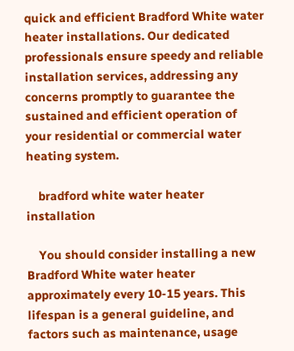quick and efficient Bradford White water heater installations. Our dedicated professionals ensure speedy and reliable installation services, addressing any concerns promptly to guarantee the sustained and efficient operation of your residential or commercial water heating system.

    bradford white water heater installation

    You should consider installing a new Bradford White water heater approximately every 10-15 years. This lifespan is a general guideline, and factors such as maintenance, usage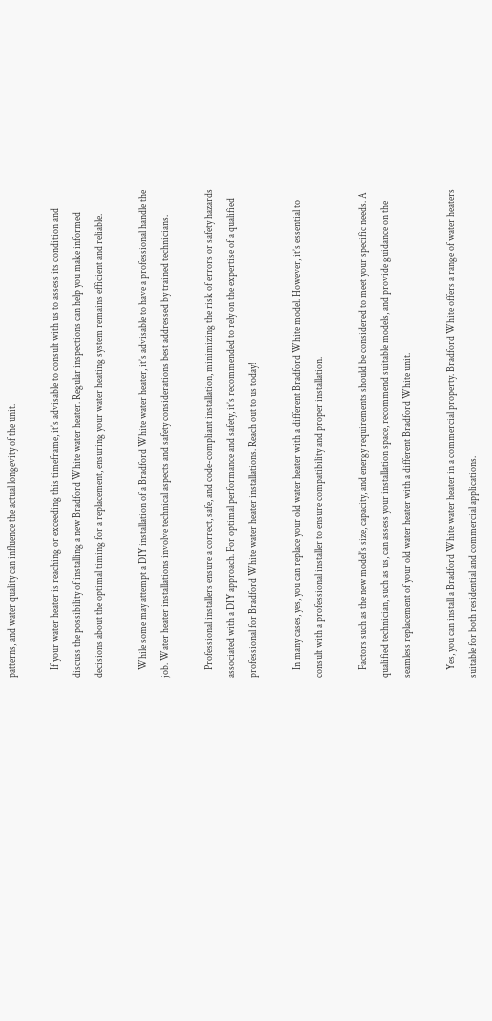patterns, and water quality can influence the actual longevity of the unit.

    If your water heater is reaching or exceeding this timeframe, it’s advisable to consult with us to assess its condition and discuss the possibility of installing a new Bradford White water heater. Regular inspections can help you make informed decisions about the optimal timing for a replacement, ensuring your water heating system remains efficient and reliable.

    While some may attempt a DIY installation of a Bradford White water heater, it’s advisable to have a professional handle the job. Water heater installations involve technical aspects and safety considerations best addressed by trained technicians.

    Professional installers ensure a correct, safe, and code-compliant installation, minimizing the risk of errors or safety hazards associated with a DIY approach. For optimal performance and safety, it’s recommended to rely on the expertise of a qualified professional for Bradford White water heater installations. Reach out to us today!

    In many cases, yes, you can replace your old water heater with a different Bradford White model. However, it’s essential to consult with a professional installer to ensure compatibility and proper installation.

    Factors such as the new model’s size, capacity, and energy requirements should be considered to meet your specific needs. A qualified technician, such as us, can assess your installation space, recommend suitable models, and provide guidance on the seamless replacement of your old water heater with a different Bradford White unit.

    Yes, you can install a Bradford White water heater in a commercial property. Bradford White offers a range of water heaters suitable for both residential and commercial applications.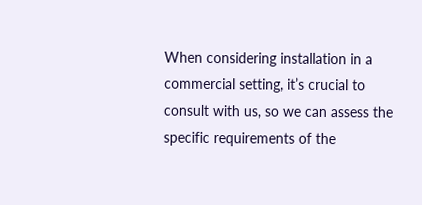When considering installation in a commercial setting, it’s crucial to consult with us, so we can assess the specific requirements of the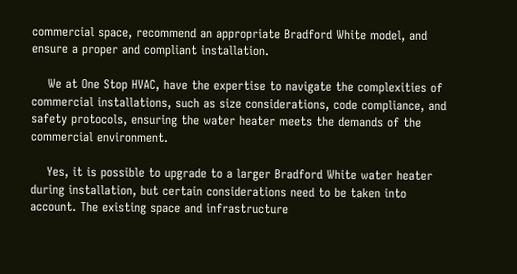commercial space, recommend an appropriate Bradford White model, and ensure a proper and compliant installation.

    We at One Stop HVAC, have the expertise to navigate the complexities of commercial installations, such as size considerations, code compliance, and safety protocols, ensuring the water heater meets the demands of the commercial environment.

    Yes, it is possible to upgrade to a larger Bradford White water heater during installation, but certain considerations need to be taken into account. The existing space and infrastructure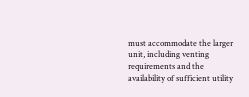must accommodate the larger unit, including venting requirements and the availability of sufficient utility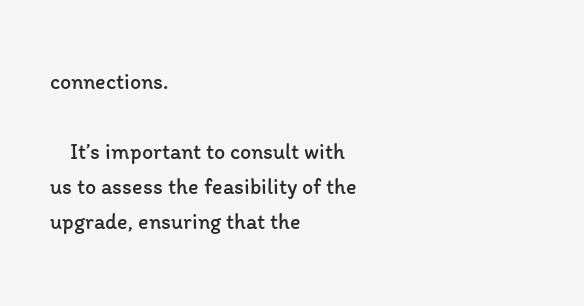connections.

    It’s important to consult with us to assess the feasibility of the upgrade, ensuring that the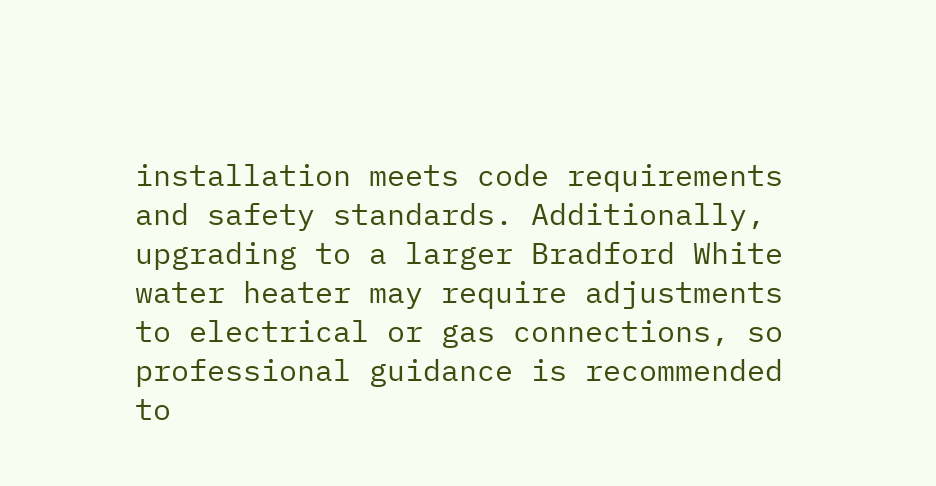installation meets code requirements and safety standards. Additionally, upgrading to a larger Bradford White water heater may require adjustments to electrical or gas connections, so professional guidance is recommended to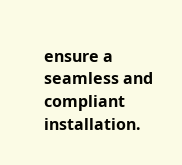ensure a seamless and compliant installation.